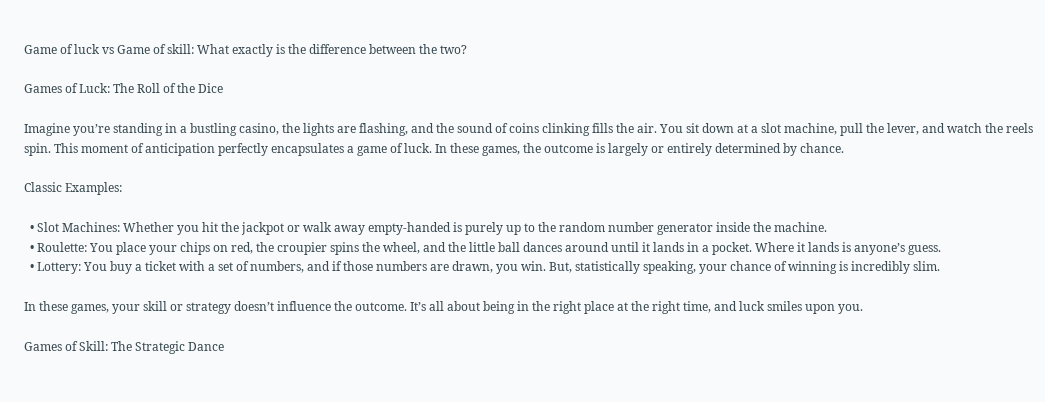Game of luck vs Game of skill: What exactly is the difference between the two?

Games of Luck: The Roll of the Dice

Imagine you’re standing in a bustling casino, the lights are flashing, and the sound of coins clinking fills the air. You sit down at a slot machine, pull the lever, and watch the reels spin. This moment of anticipation perfectly encapsulates a game of luck. In these games, the outcome is largely or entirely determined by chance.

Classic Examples:

  • Slot Machines: Whether you hit the jackpot or walk away empty-handed is purely up to the random number generator inside the machine.
  • Roulette: You place your chips on red, the croupier spins the wheel, and the little ball dances around until it lands in a pocket. Where it lands is anyone’s guess.
  • Lottery: You buy a ticket with a set of numbers, and if those numbers are drawn, you win. But, statistically speaking, your chance of winning is incredibly slim.

In these games, your skill or strategy doesn’t influence the outcome. It’s all about being in the right place at the right time, and luck smiles upon you.

Games of Skill: The Strategic Dance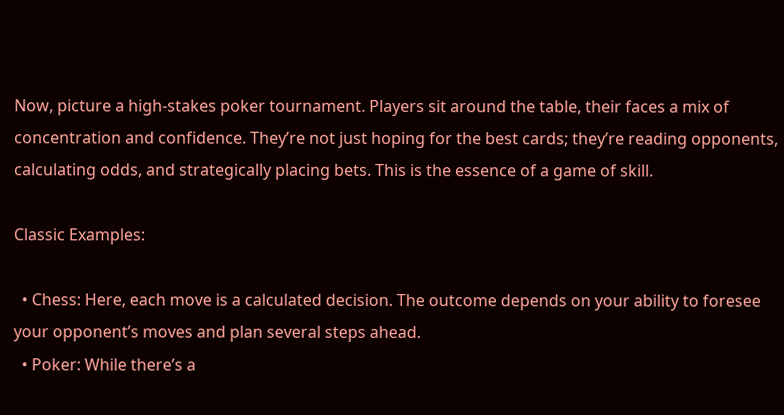Now, picture a high-stakes poker tournament. Players sit around the table, their faces a mix of concentration and confidence. They’re not just hoping for the best cards; they’re reading opponents, calculating odds, and strategically placing bets. This is the essence of a game of skill.

Classic Examples:

  • Chess: Here, each move is a calculated decision. The outcome depends on your ability to foresee your opponent’s moves and plan several steps ahead.
  • Poker: While there’s a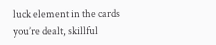luck element in the cards you’re dealt, skillful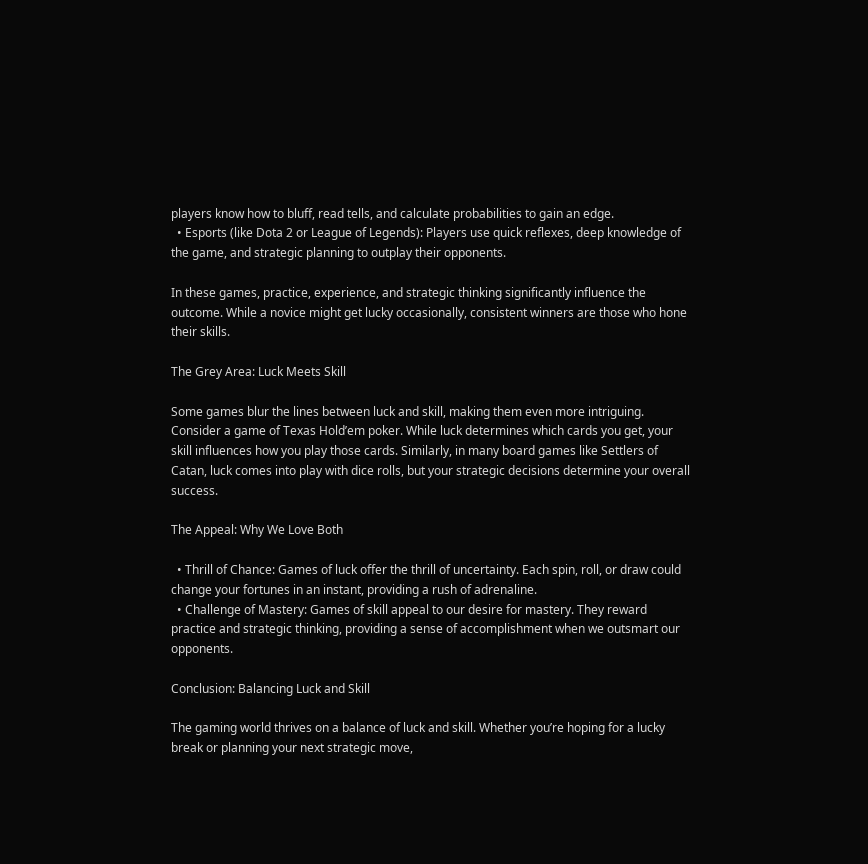players know how to bluff, read tells, and calculate probabilities to gain an edge.
  • Esports (like Dota 2 or League of Legends): Players use quick reflexes, deep knowledge of the game, and strategic planning to outplay their opponents.

In these games, practice, experience, and strategic thinking significantly influence the outcome. While a novice might get lucky occasionally, consistent winners are those who hone their skills.

The Grey Area: Luck Meets Skill

Some games blur the lines between luck and skill, making them even more intriguing. Consider a game of Texas Hold’em poker. While luck determines which cards you get, your skill influences how you play those cards. Similarly, in many board games like Settlers of Catan, luck comes into play with dice rolls, but your strategic decisions determine your overall success.

The Appeal: Why We Love Both

  • Thrill of Chance: Games of luck offer the thrill of uncertainty. Each spin, roll, or draw could change your fortunes in an instant, providing a rush of adrenaline.
  • Challenge of Mastery: Games of skill appeal to our desire for mastery. They reward practice and strategic thinking, providing a sense of accomplishment when we outsmart our opponents.

Conclusion: Balancing Luck and Skill

The gaming world thrives on a balance of luck and skill. Whether you’re hoping for a lucky break or planning your next strategic move,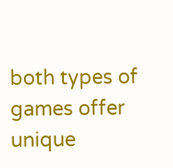both types of games offer unique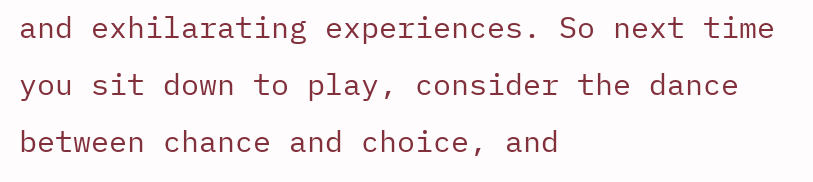and exhilarating experiences. So next time you sit down to play, consider the dance between chance and choice, and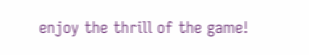enjoy the thrill of the game!